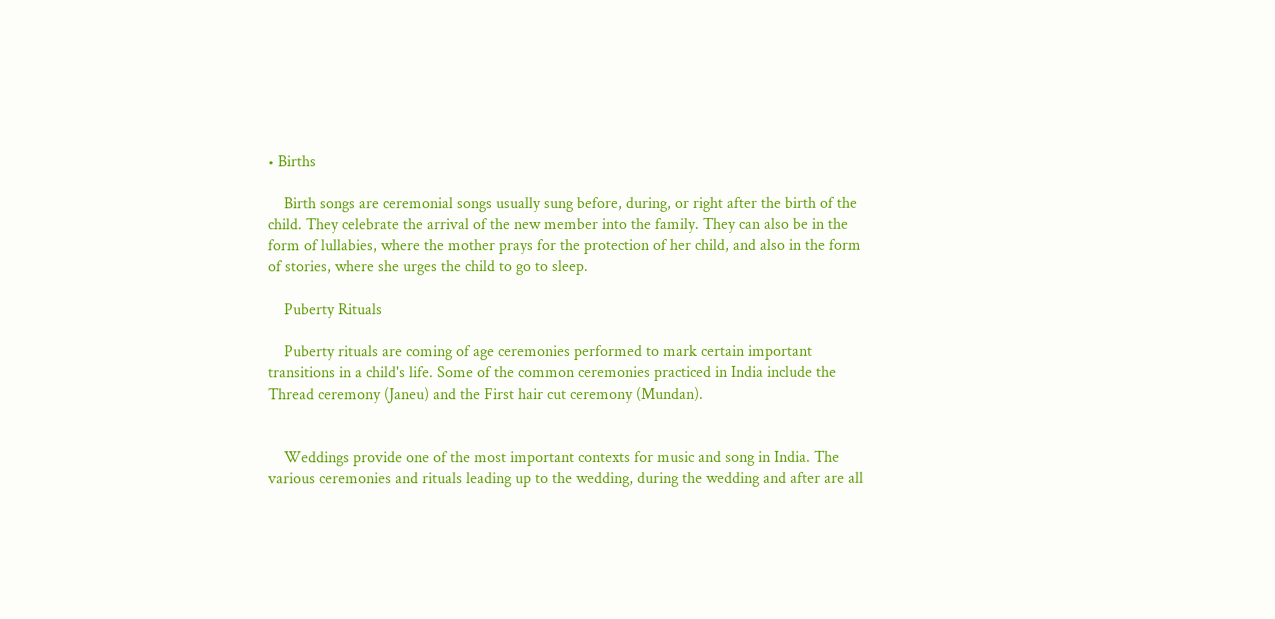• Births

    Birth songs are ceremonial songs usually sung before, during, or right after the birth of the child. They celebrate the arrival of the new member into the family. They can also be in the form of lullabies, where the mother prays for the protection of her child, and also in the form of stories, where she urges the child to go to sleep.

    Puberty Rituals

    Puberty rituals are coming of age ceremonies performed to mark certain important transitions in a child's life. Some of the common ceremonies practiced in India include the Thread ceremony (Janeu) and the First hair cut ceremony (Mundan).


    Weddings provide one of the most important contexts for music and song in India. The various ceremonies and rituals leading up to the wedding, during the wedding and after are all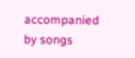accompanied by songs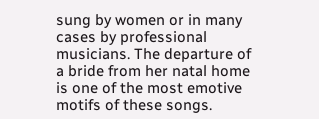sung by women or in many cases by professional musicians. The departure of a bride from her natal home is one of the most emotive motifs of these songs.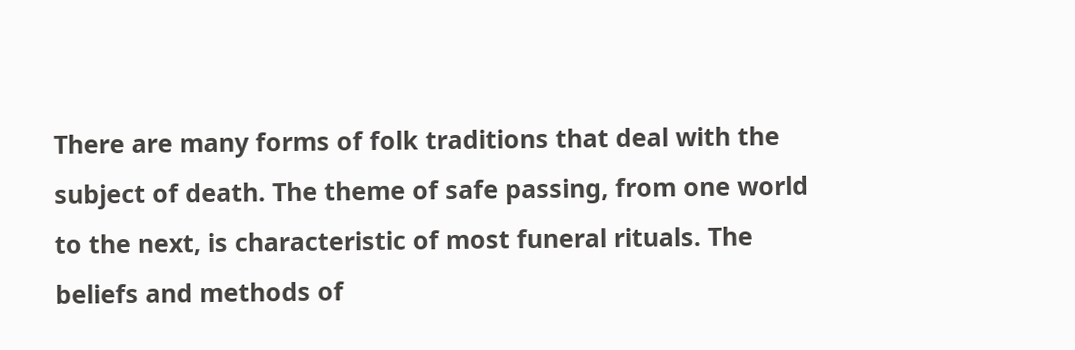There are many forms of folk traditions that deal with the subject of death. The theme of safe passing, from one world to the next, is characteristic of most funeral rituals. The beliefs and methods of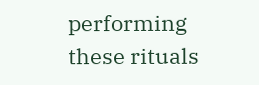performing these rituals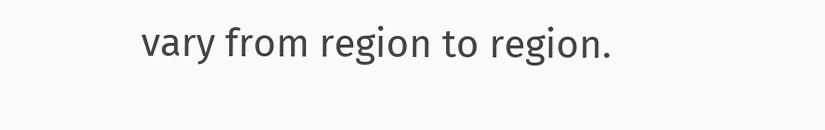vary from region to region.